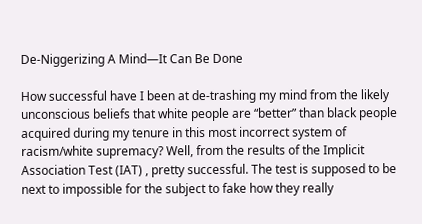De-Niggerizing A Mind—It Can Be Done

How successful have I been at de-trashing my mind from the likely unconscious beliefs that white people are “better” than black people acquired during my tenure in this most incorrect system of racism/white supremacy? Well, from the results of the Implicit Association Test (IAT) , pretty successful. The test is supposed to be next to impossible for the subject to fake how they really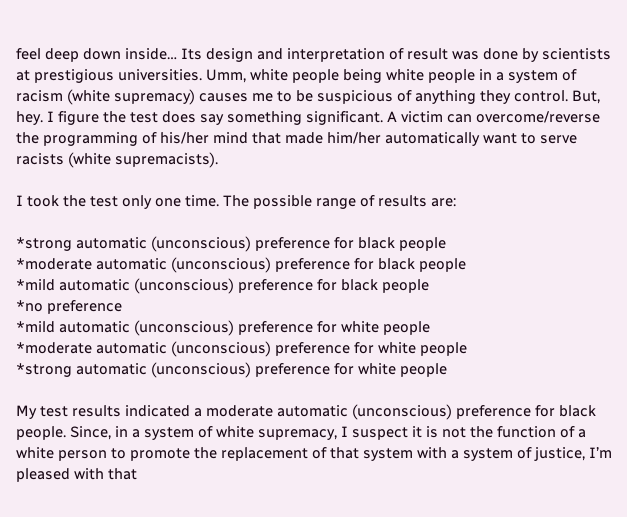feel deep down inside… Its design and interpretation of result was done by scientists at prestigious universities. Umm, white people being white people in a system of racism (white supremacy) causes me to be suspicious of anything they control. But, hey. I figure the test does say something significant. A victim can overcome/reverse the programming of his/her mind that made him/her automatically want to serve racists (white supremacists).

I took the test only one time. The possible range of results are:

*strong automatic (unconscious) preference for black people
*moderate automatic (unconscious) preference for black people
*mild automatic (unconscious) preference for black people
*no preference
*mild automatic (unconscious) preference for white people
*moderate automatic (unconscious) preference for white people
*strong automatic (unconscious) preference for white people

My test results indicated a moderate automatic (unconscious) preference for black people. Since, in a system of white supremacy, I suspect it is not the function of a white person to promote the replacement of that system with a system of justice, I’m pleased with that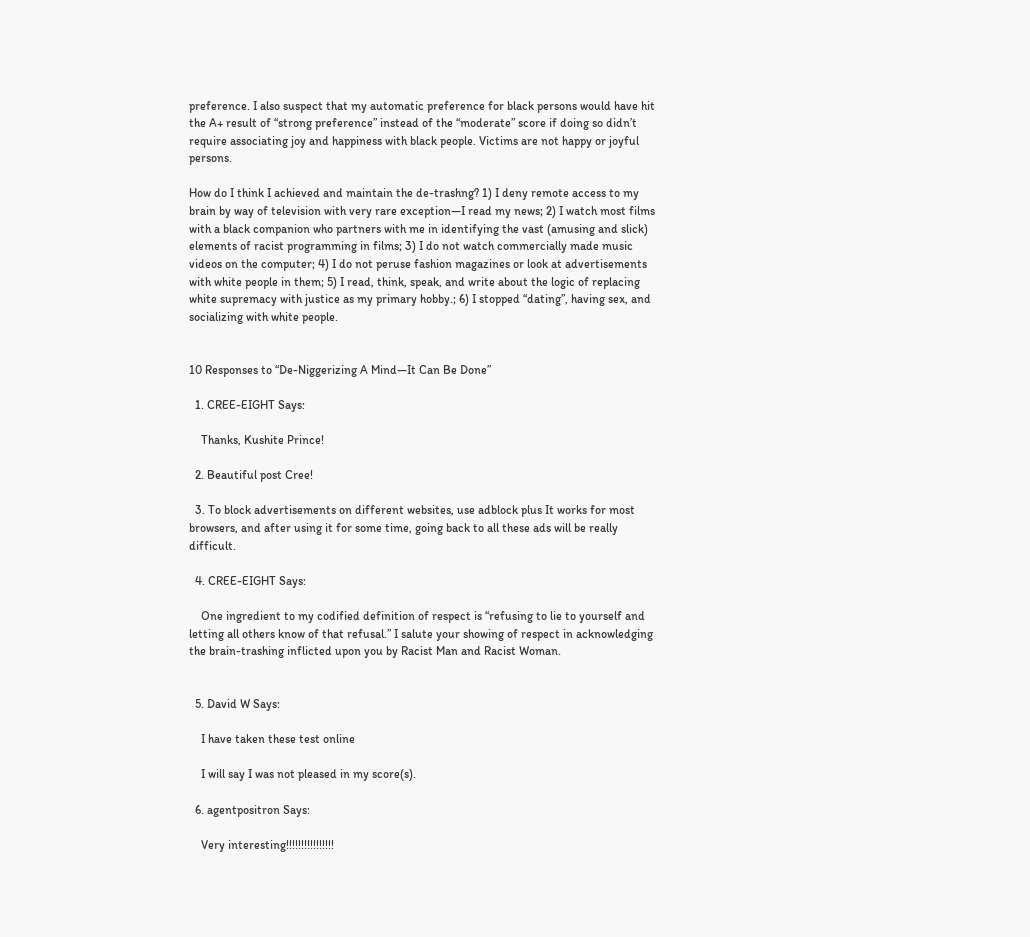preference. I also suspect that my automatic preference for black persons would have hit the A+ result of “strong preference” instead of the “moderate” score if doing so didn’t require associating joy and happiness with black people. Victims are not happy or joyful persons.

How do I think I achieved and maintain the de-trashng? 1) I deny remote access to my brain by way of television with very rare exception—I read my news; 2) I watch most films with a black companion who partners with me in identifying the vast (amusing and slick) elements of racist programming in films; 3) I do not watch commercially made music videos on the computer; 4) I do not peruse fashion magazines or look at advertisements with white people in them; 5) I read, think, speak, and write about the logic of replacing white supremacy with justice as my primary hobby.; 6) I stopped “dating”, having sex, and socializing with white people.


10 Responses to “De-Niggerizing A Mind—It Can Be Done”

  1. CREE-EIGHT Says:

    Thanks, Kushite Prince!

  2. Beautiful post Cree!

  3. To block advertisements on different websites, use adblock plus It works for most browsers, and after using it for some time, going back to all these ads will be really difficult.

  4. CREE-EIGHT Says:

    One ingredient to my codified definition of respect is “refusing to lie to yourself and letting all others know of that refusal.” I salute your showing of respect in acknowledging the brain-trashing inflicted upon you by Racist Man and Racist Woman.


  5. David W Says:

    I have taken these test online

    I will say I was not pleased in my score(s).

  6. agentpositron Says:

    Very interesting!!!!!!!!!!!!!!!!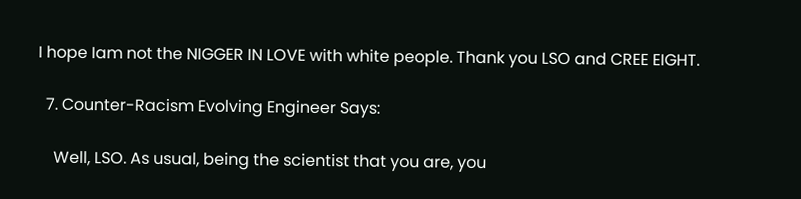I hope Iam not the NIGGER IN LOVE with white people. Thank you LSO and CREE EIGHT.

  7. Counter-Racism Evolving Engineer Says:

    Well, LSO. As usual, being the scientist that you are, you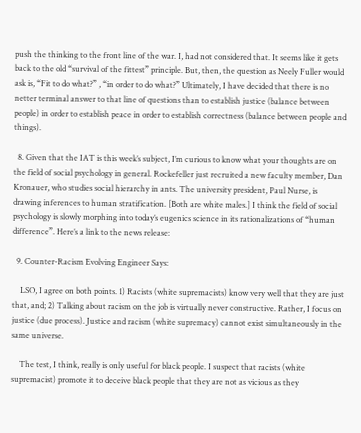push the thinking to the front line of the war. I, had not considered that. It seems like it gets back to the old “survival of the fittest” principle. But, then, the question as Neely Fuller would ask is, “Fit to do what?” , “in order to do what?” Ultimately, I have decided that there is no netter terminal answer to that line of questions than to establish justice (balance between people) in order to establish peace in order to establish correctness (balance between people and things).

  8. Given that the IAT is this week’s subject, I’m curious to know what your thoughts are on the field of social psychology in general. Rockefeller just recruited a new faculty member, Dan Kronauer, who studies social hierarchy in ants. The university president, Paul Nurse, is drawing inferences to human stratification. [Both are white males.] I think the field of social psychology is slowly morphing into today’s eugenics science in its rationalizations of “human difference”. Here’s a link to the news release:

  9. Counter-Racism Evolving Engineer Says:

    LSO, I agree on both points. 1) Racists (white supremacists) know very well that they are just that, and; 2) Talking about racism on the job is virtually never constructive. Rather, I focus on justice (due process). Justice and racism (white supremacy) cannot exist simultaneously in the same universe.

    The test, I think, really is only useful for black people. I suspect that racists (white supremacist) promote it to deceive black people that they are not as vicious as they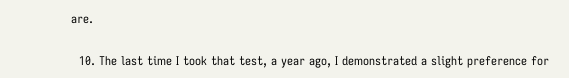are.

  10. The last time I took that test, a year ago, I demonstrated a slight preference for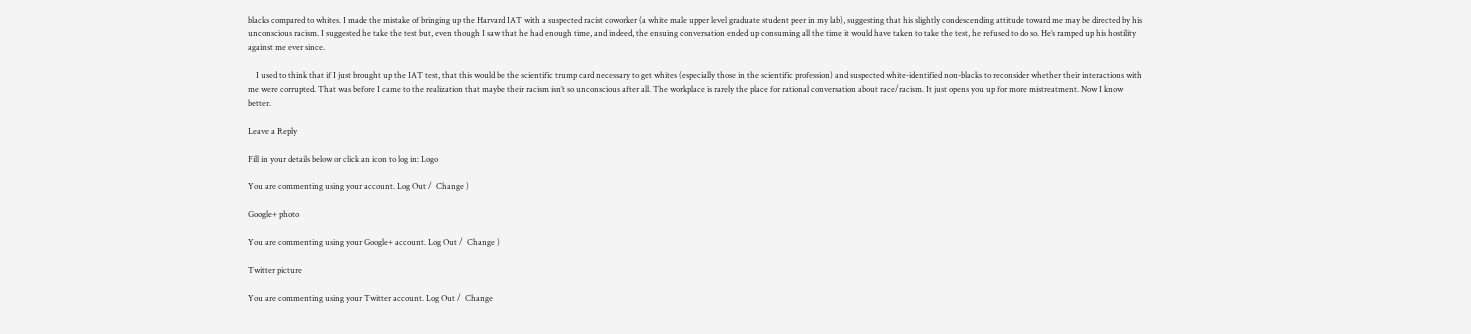blacks compared to whites. I made the mistake of bringing up the Harvard IAT with a suspected racist coworker (a white male upper level graduate student peer in my lab), suggesting that his slightly condescending attitude toward me may be directed by his unconscious racism. I suggested he take the test but, even though I saw that he had enough time, and indeed, the ensuing conversation ended up consuming all the time it would have taken to take the test, he refused to do so. He’s ramped up his hostility against me ever since.

    I used to think that if I just brought up the IAT test, that this would be the scientific trump card necessary to get whites (especially those in the scientific profession) and suspected white-identified non-blacks to reconsider whether their interactions with me were corrupted. That was before I came to the realization that maybe their racism isn’t so unconscious after all. The workplace is rarely the place for rational conversation about race/racism. It just opens you up for more mistreatment. Now I know better.

Leave a Reply

Fill in your details below or click an icon to log in: Logo

You are commenting using your account. Log Out /  Change )

Google+ photo

You are commenting using your Google+ account. Log Out /  Change )

Twitter picture

You are commenting using your Twitter account. Log Out /  Change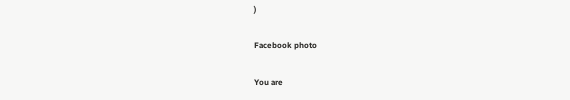)

Facebook photo

You are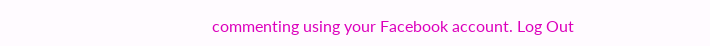commenting using your Facebook account. Log Out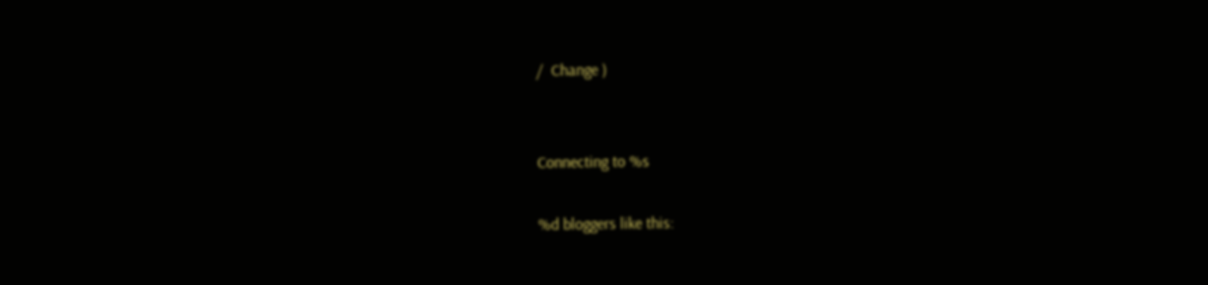/  Change )


Connecting to %s

%d bloggers like this: